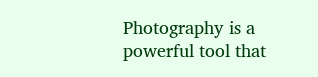Photography is a powerful tool that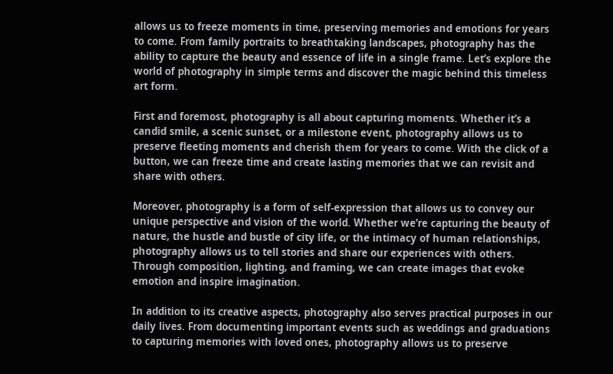allows us to freeze moments in time, preserving memories and emotions for years to come. From family portraits to breathtaking landscapes, photography has the ability to capture the beauty and essence of life in a single frame. Let’s explore the world of photography in simple terms and discover the magic behind this timeless art form.

First and foremost, photography is all about capturing moments. Whether it’s a candid smile, a scenic sunset, or a milestone event, photography allows us to preserve fleeting moments and cherish them for years to come. With the click of a button, we can freeze time and create lasting memories that we can revisit and share with others.

Moreover, photography is a form of self-expression that allows us to convey our unique perspective and vision of the world. Whether we’re capturing the beauty of nature, the hustle and bustle of city life, or the intimacy of human relationships, photography allows us to tell stories and share our experiences with others. Through composition, lighting, and framing, we can create images that evoke emotion and inspire imagination.

In addition to its creative aspects, photography also serves practical purposes in our daily lives. From documenting important events such as weddings and graduations to capturing memories with loved ones, photography allows us to preserve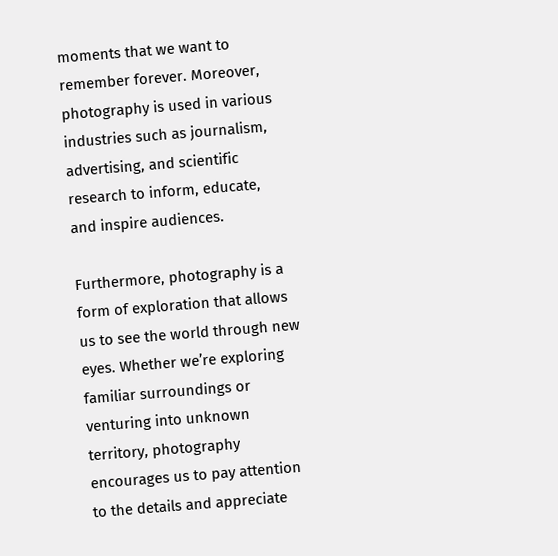moments that we want to remember forever. Moreover, photography is used in various industries such as journalism, advertising, and scientific research to inform, educate, and inspire audiences.

Furthermore, photography is a form of exploration that allows us to see the world through new eyes. Whether we’re exploring familiar surroundings or venturing into unknown territory, photography encourages us to pay attention to the details and appreciate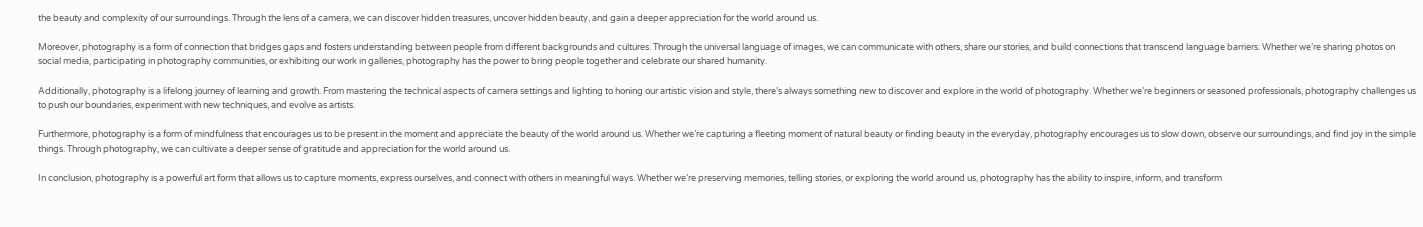the beauty and complexity of our surroundings. Through the lens of a camera, we can discover hidden treasures, uncover hidden beauty, and gain a deeper appreciation for the world around us.

Moreover, photography is a form of connection that bridges gaps and fosters understanding between people from different backgrounds and cultures. Through the universal language of images, we can communicate with others, share our stories, and build connections that transcend language barriers. Whether we’re sharing photos on social media, participating in photography communities, or exhibiting our work in galleries, photography has the power to bring people together and celebrate our shared humanity.

Additionally, photography is a lifelong journey of learning and growth. From mastering the technical aspects of camera settings and lighting to honing our artistic vision and style, there’s always something new to discover and explore in the world of photography. Whether we’re beginners or seasoned professionals, photography challenges us to push our boundaries, experiment with new techniques, and evolve as artists.

Furthermore, photography is a form of mindfulness that encourages us to be present in the moment and appreciate the beauty of the world around us. Whether we’re capturing a fleeting moment of natural beauty or finding beauty in the everyday, photography encourages us to slow down, observe our surroundings, and find joy in the simple things. Through photography, we can cultivate a deeper sense of gratitude and appreciation for the world around us.

In conclusion, photography is a powerful art form that allows us to capture moments, express ourselves, and connect with others in meaningful ways. Whether we’re preserving memories, telling stories, or exploring the world around us, photography has the ability to inspire, inform, and transform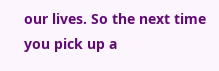our lives. So the next time you pick up a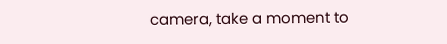camera, take a moment to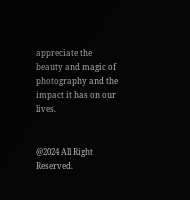appreciate the beauty and magic of photography and the impact it has on our lives.


@2024 All Right Reserved.